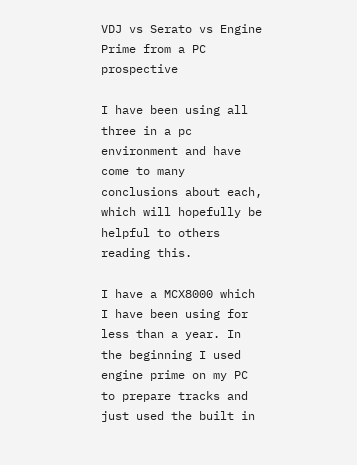VDJ vs Serato vs Engine Prime from a PC prospective

I have been using all three in a pc environment and have come to many conclusions about each, which will hopefully be helpful to others reading this.

I have a MCX8000 which I have been using for less than a year. In the beginning I used engine prime on my PC to prepare tracks and just used the built in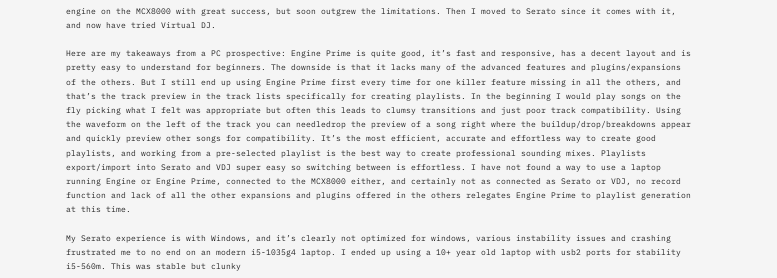engine on the MCX8000 with great success, but soon outgrew the limitations. Then I moved to Serato since it comes with it, and now have tried Virtual DJ.

Here are my takeaways from a PC prospective: Engine Prime is quite good, it’s fast and responsive, has a decent layout and is pretty easy to understand for beginners. The downside is that it lacks many of the advanced features and plugins/expansions of the others. But I still end up using Engine Prime first every time for one killer feature missing in all the others, and that’s the track preview in the track lists specifically for creating playlists. In the beginning I would play songs on the fly picking what I felt was appropriate but often this leads to clumsy transitions and just poor track compatibility. Using the waveform on the left of the track you can needledrop the preview of a song right where the buildup/drop/breakdowns appear and quickly preview other songs for compatibility. It’s the most efficient, accurate and effortless way to create good playlists, and working from a pre-selected playlist is the best way to create professional sounding mixes. Playlists export/import into Serato and VDJ super easy so switching between is effortless. I have not found a way to use a laptop running Engine or Engine Prime, connected to the MCX8000 either, and certainly not as connected as Serato or VDJ, no record function and lack of all the other expansions and plugins offered in the others relegates Engine Prime to playlist generation at this time.

My Serato experience is with Windows, and it’s clearly not optimized for windows, various instability issues and crashing frustrated me to no end on an modern i5-1035g4 laptop. I ended up using a 10+ year old laptop with usb2 ports for stability i5-560m. This was stable but clunky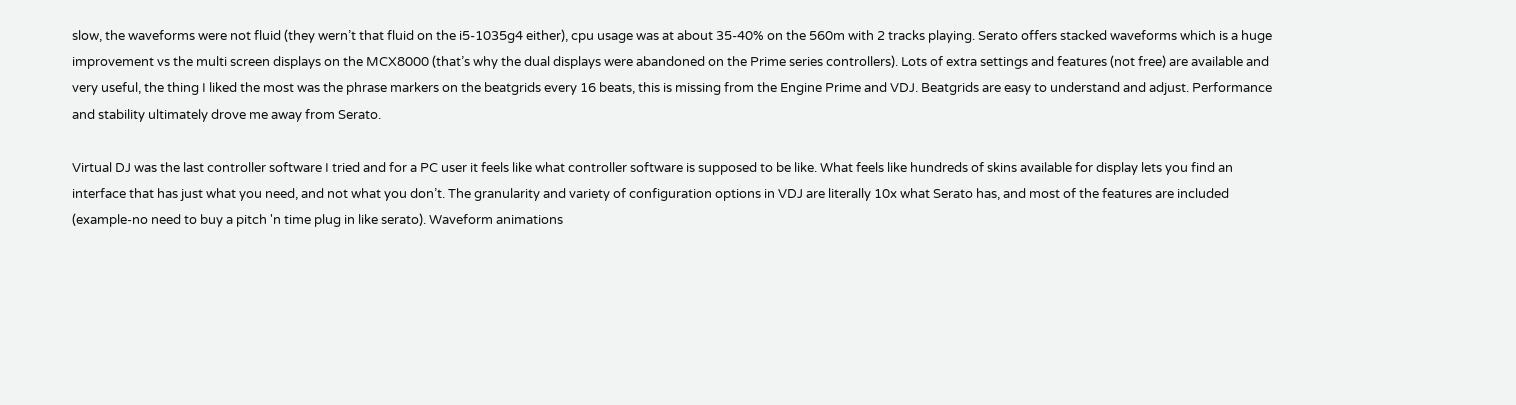slow, the waveforms were not fluid (they wern’t that fluid on the i5-1035g4 either), cpu usage was at about 35-40% on the 560m with 2 tracks playing. Serato offers stacked waveforms which is a huge improvement vs the multi screen displays on the MCX8000 (that’s why the dual displays were abandoned on the Prime series controllers). Lots of extra settings and features (not free) are available and very useful, the thing I liked the most was the phrase markers on the beatgrids every 16 beats, this is missing from the Engine Prime and VDJ. Beatgrids are easy to understand and adjust. Performance and stability ultimately drove me away from Serato.

Virtual DJ was the last controller software I tried and for a PC user it feels like what controller software is supposed to be like. What feels like hundreds of skins available for display lets you find an interface that has just what you need, and not what you don’t. The granularity and variety of configuration options in VDJ are literally 10x what Serato has, and most of the features are included (example-no need to buy a pitch 'n time plug in like serato). Waveform animations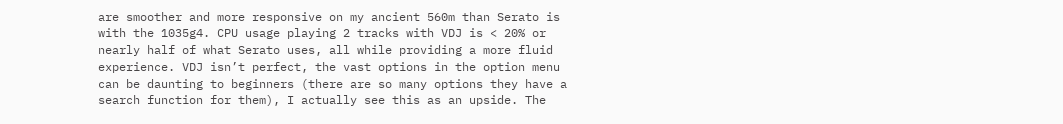are smoother and more responsive on my ancient 560m than Serato is with the 1035g4. CPU usage playing 2 tracks with VDJ is < 20% or nearly half of what Serato uses, all while providing a more fluid experience. VDJ isn’t perfect, the vast options in the option menu can be daunting to beginners (there are so many options they have a search function for them), I actually see this as an upside. The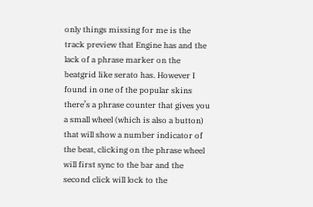only things missing for me is the track preview that Engine has and the lack of a phrase marker on the beatgrid like serato has. However I found in one of the popular skins there’s a phrase counter that gives you a small wheel (which is also a button) that will show a number indicator of the beat, clicking on the phrase wheel will first sync to the bar and the second click will lock to the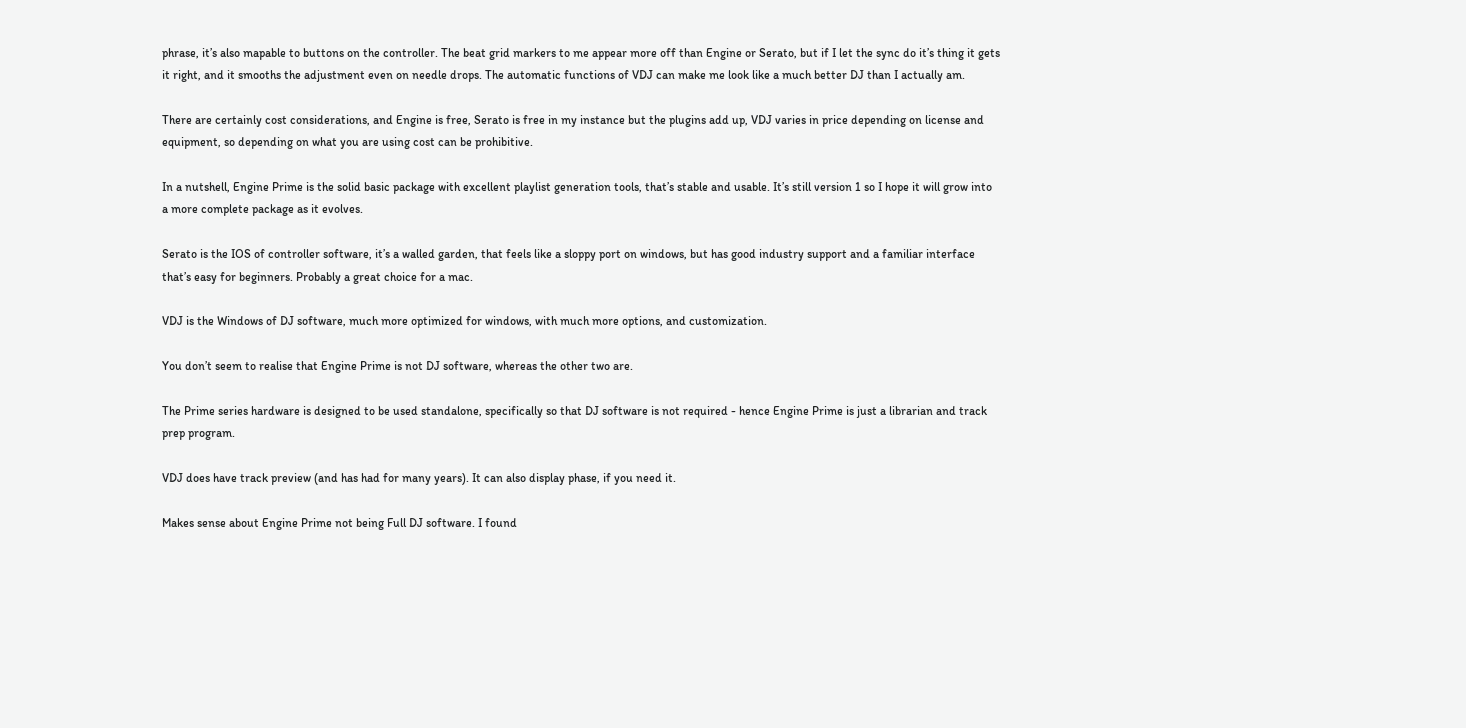phrase, it’s also mapable to buttons on the controller. The beat grid markers to me appear more off than Engine or Serato, but if I let the sync do it’s thing it gets it right, and it smooths the adjustment even on needle drops. The automatic functions of VDJ can make me look like a much better DJ than I actually am.

There are certainly cost considerations, and Engine is free, Serato is free in my instance but the plugins add up, VDJ varies in price depending on license and equipment, so depending on what you are using cost can be prohibitive.

In a nutshell, Engine Prime is the solid basic package with excellent playlist generation tools, that’s stable and usable. It’s still version 1 so I hope it will grow into a more complete package as it evolves.

Serato is the IOS of controller software, it’s a walled garden, that feels like a sloppy port on windows, but has good industry support and a familiar interface that’s easy for beginners. Probably a great choice for a mac.

VDJ is the Windows of DJ software, much more optimized for windows, with much more options, and customization.

You don’t seem to realise that Engine Prime is not DJ software, whereas the other two are.

The Prime series hardware is designed to be used standalone, specifically so that DJ software is not required - hence Engine Prime is just a librarian and track prep program.

VDJ does have track preview (and has had for many years). It can also display phase, if you need it.

Makes sense about Engine Prime not being Full DJ software. I found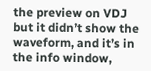the preview on VDJ but it didn’t show the waveform, and it’s in the info window,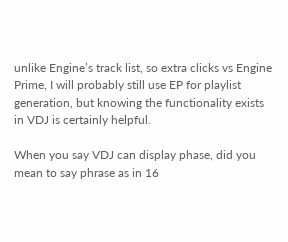unlike Engine’s track list, so extra clicks vs Engine Prime, I will probably still use EP for playlist generation, but knowing the functionality exists in VDJ is certainly helpful.

When you say VDJ can display phase, did you mean to say phrase as in 16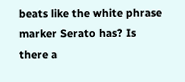beats like the white phrase marker Serato has? Is there a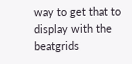way to get that to display with the beatgrids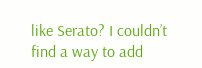like Serato? I couldn’t find a way to add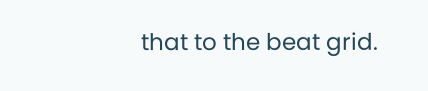that to the beat grid.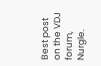Best post on the VDJ forum, Nurgle.